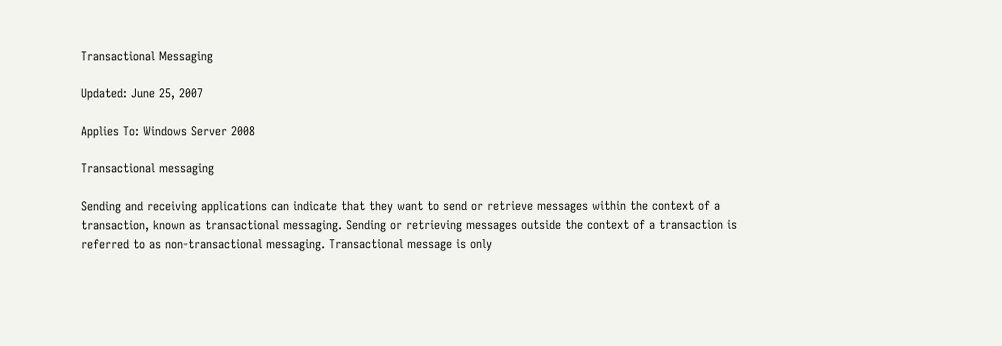Transactional Messaging

Updated: June 25, 2007

Applies To: Windows Server 2008

Transactional messaging

Sending and receiving applications can indicate that they want to send or retrieve messages within the context of a transaction, known as transactional messaging. Sending or retrieving messages outside the context of a transaction is referred to as non-transactional messaging. Transactional message is only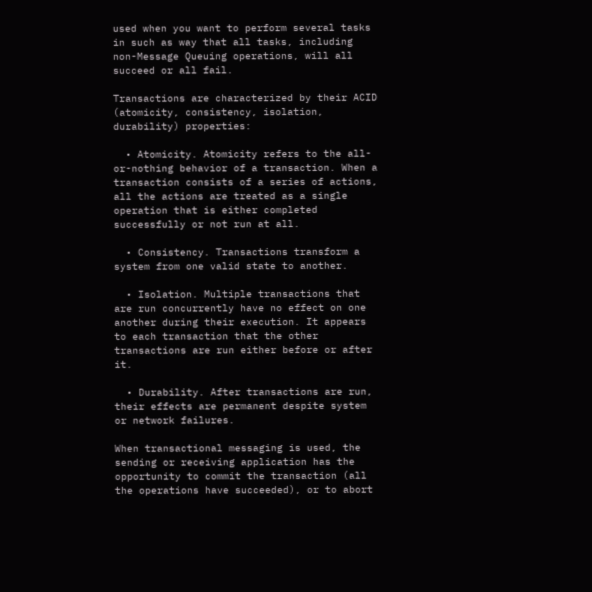used when you want to perform several tasks in such as way that all tasks, including non-Message Queuing operations, will all succeed or all fail.

Transactions are characterized by their ACID (atomicity, consistency, isolation, durability) properties:

  • Atomicity. Atomicity refers to the all-or-nothing behavior of a transaction. When a transaction consists of a series of actions, all the actions are treated as a single operation that is either completed successfully or not run at all.

  • Consistency. Transactions transform a system from one valid state to another.

  • Isolation. Multiple transactions that are run concurrently have no effect on one another during their execution. It appears to each transaction that the other transactions are run either before or after it.

  • Durability. After transactions are run, their effects are permanent despite system or network failures.

When transactional messaging is used, the sending or receiving application has the opportunity to commit the transaction (all the operations have succeeded), or to abort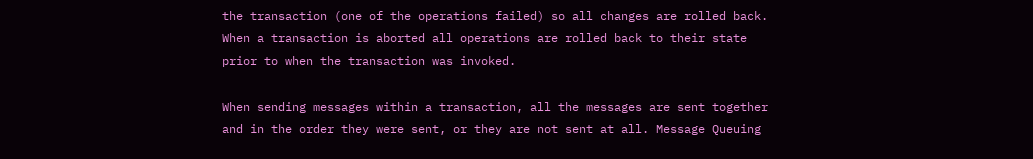the transaction (one of the operations failed) so all changes are rolled back. When a transaction is aborted all operations are rolled back to their state prior to when the transaction was invoked.

When sending messages within a transaction, all the messages are sent together and in the order they were sent, or they are not sent at all. Message Queuing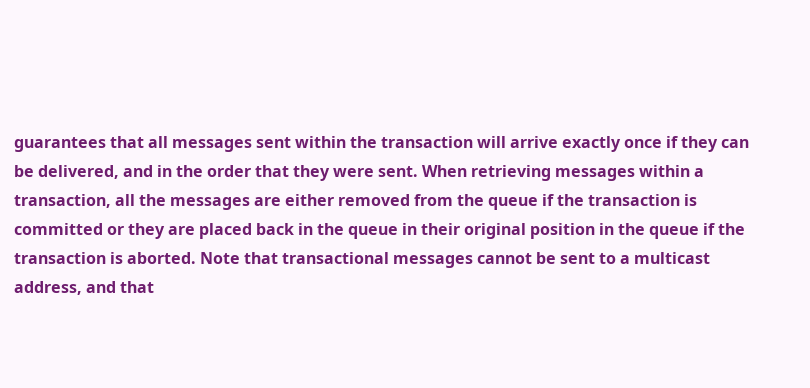guarantees that all messages sent within the transaction will arrive exactly once if they can be delivered, and in the order that they were sent. When retrieving messages within a transaction, all the messages are either removed from the queue if the transaction is committed or they are placed back in the queue in their original position in the queue if the transaction is aborted. Note that transactional messages cannot be sent to a multicast address, and that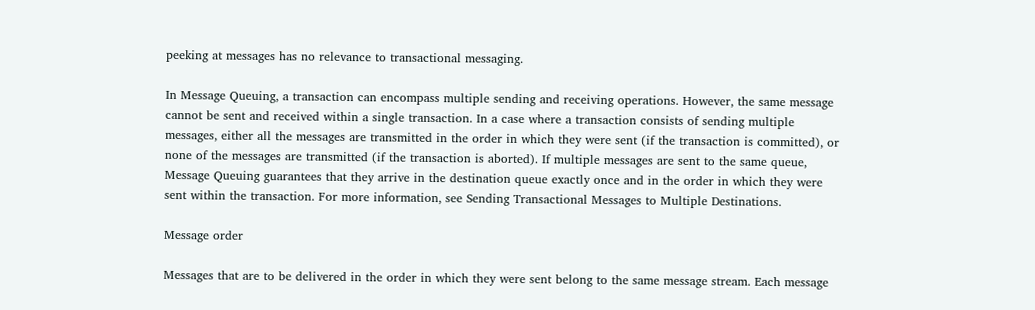peeking at messages has no relevance to transactional messaging.

In Message Queuing, a transaction can encompass multiple sending and receiving operations. However, the same message cannot be sent and received within a single transaction. In a case where a transaction consists of sending multiple messages, either all the messages are transmitted in the order in which they were sent (if the transaction is committed), or none of the messages are transmitted (if the transaction is aborted). If multiple messages are sent to the same queue, Message Queuing guarantees that they arrive in the destination queue exactly once and in the order in which they were sent within the transaction. For more information, see Sending Transactional Messages to Multiple Destinations.

Message order

Messages that are to be delivered in the order in which they were sent belong to the same message stream. Each message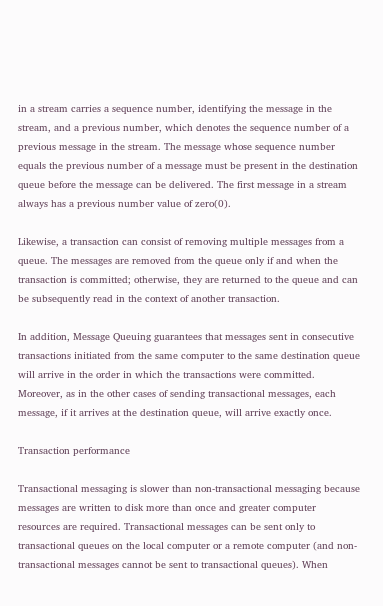in a stream carries a sequence number, identifying the message in the stream, and a previous number, which denotes the sequence number of a previous message in the stream. The message whose sequence number equals the previous number of a message must be present in the destination queue before the message can be delivered. The first message in a stream always has a previous number value of zero(0).

Likewise, a transaction can consist of removing multiple messages from a queue. The messages are removed from the queue only if and when the transaction is committed; otherwise, they are returned to the queue and can be subsequently read in the context of another transaction.

In addition, Message Queuing guarantees that messages sent in consecutive transactions initiated from the same computer to the same destination queue will arrive in the order in which the transactions were committed. Moreover, as in the other cases of sending transactional messages, each message, if it arrives at the destination queue, will arrive exactly once.

Transaction performance

Transactional messaging is slower than non-transactional messaging because messages are written to disk more than once and greater computer resources are required. Transactional messages can be sent only to transactional queues on the local computer or a remote computer (and non-transactional messages cannot be sent to transactional queues). When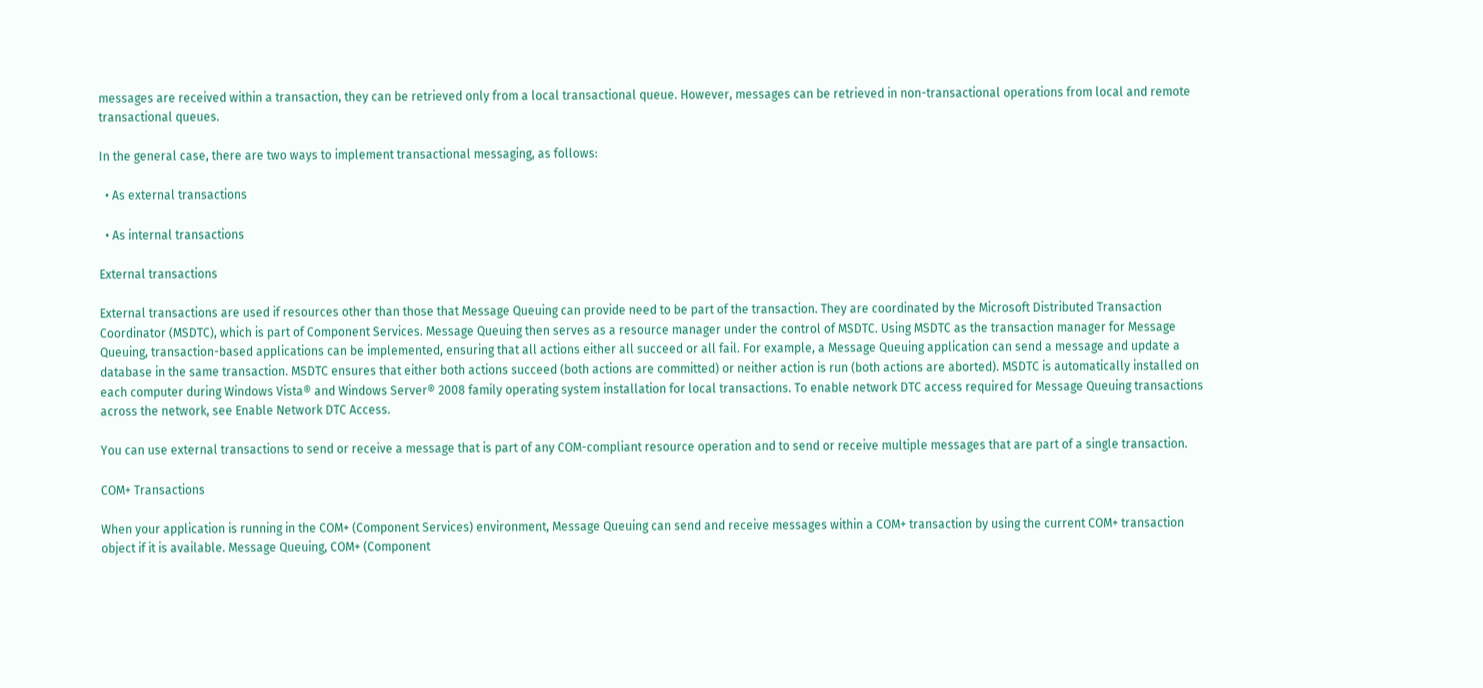messages are received within a transaction, they can be retrieved only from a local transactional queue. However, messages can be retrieved in non-transactional operations from local and remote transactional queues.

In the general case, there are two ways to implement transactional messaging, as follows:

  • As external transactions

  • As internal transactions

External transactions

External transactions are used if resources other than those that Message Queuing can provide need to be part of the transaction. They are coordinated by the Microsoft Distributed Transaction Coordinator (MSDTC), which is part of Component Services. Message Queuing then serves as a resource manager under the control of MSDTC. Using MSDTC as the transaction manager for Message Queuing, transaction-based applications can be implemented, ensuring that all actions either all succeed or all fail. For example, a Message Queuing application can send a message and update a database in the same transaction. MSDTC ensures that either both actions succeed (both actions are committed) or neither action is run (both actions are aborted). MSDTC is automatically installed on each computer during Windows Vista® and Windows Server® 2008 family operating system installation for local transactions. To enable network DTC access required for Message Queuing transactions across the network, see Enable Network DTC Access.

You can use external transactions to send or receive a message that is part of any COM-compliant resource operation and to send or receive multiple messages that are part of a single transaction.

COM+ Transactions

When your application is running in the COM+ (Component Services) environment, Message Queuing can send and receive messages within a COM+ transaction by using the current COM+ transaction object if it is available. Message Queuing, COM+ (Component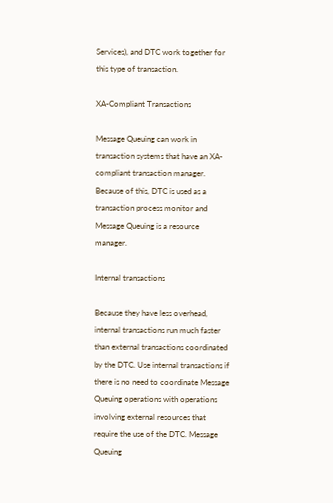Services), and DTC work together for this type of transaction.

XA-Compliant Transactions

Message Queuing can work in transaction systems that have an XA-compliant transaction manager. Because of this, DTC is used as a transaction process monitor and Message Queuing is a resource manager.

Internal transactions

Because they have less overhead, internal transactions run much faster than external transactions coordinated by the DTC. Use internal transactions if there is no need to coordinate Message Queuing operations with operations involving external resources that require the use of the DTC. Message Queuing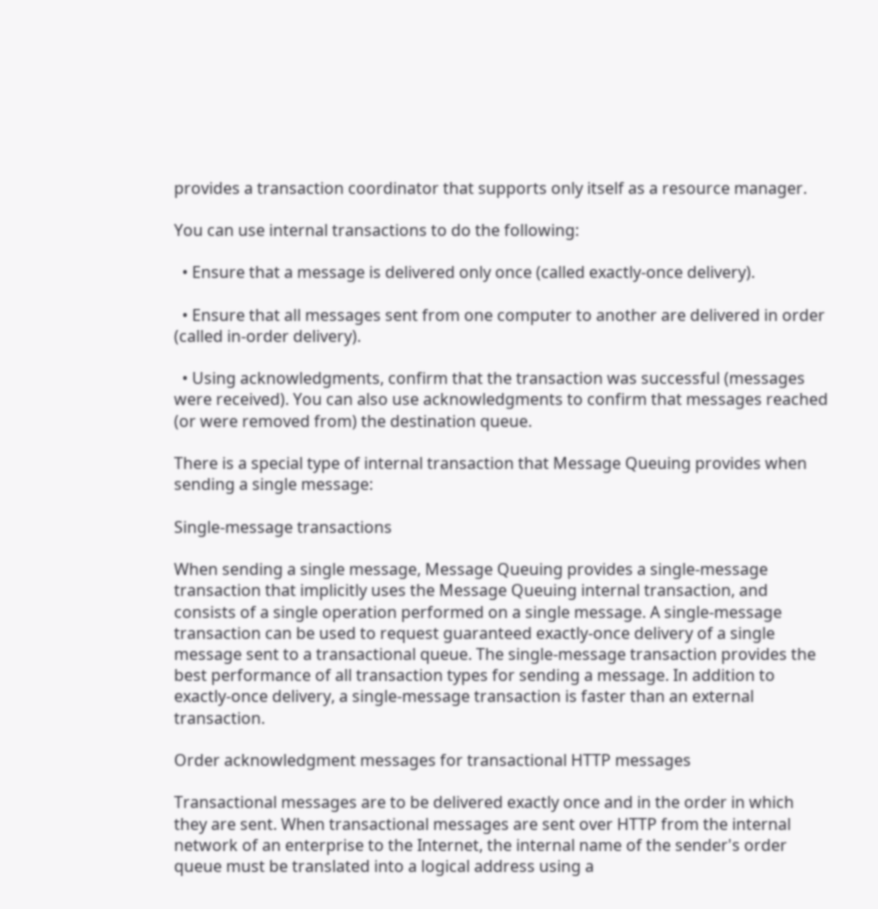provides a transaction coordinator that supports only itself as a resource manager.

You can use internal transactions to do the following:

  • Ensure that a message is delivered only once (called exactly-once delivery).

  • Ensure that all messages sent from one computer to another are delivered in order (called in-order delivery).

  • Using acknowledgments, confirm that the transaction was successful (messages were received). You can also use acknowledgments to confirm that messages reached (or were removed from) the destination queue.

There is a special type of internal transaction that Message Queuing provides when sending a single message:

Single-message transactions

When sending a single message, Message Queuing provides a single-message transaction that implicitly uses the Message Queuing internal transaction, and consists of a single operation performed on a single message. A single-message transaction can be used to request guaranteed exactly-once delivery of a single message sent to a transactional queue. The single-message transaction provides the best performance of all transaction types for sending a message. In addition to exactly-once delivery, a single-message transaction is faster than an external transaction.

Order acknowledgment messages for transactional HTTP messages

Transactional messages are to be delivered exactly once and in the order in which they are sent. When transactional messages are sent over HTTP from the internal network of an enterprise to the Internet, the internal name of the sender's order queue must be translated into a logical address using a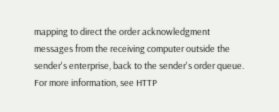mapping to direct the order acknowledgment messages from the receiving computer outside the sender's enterprise, back to the sender's order queue. For more information, see HTTP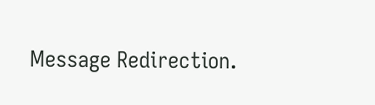Message Redirection.